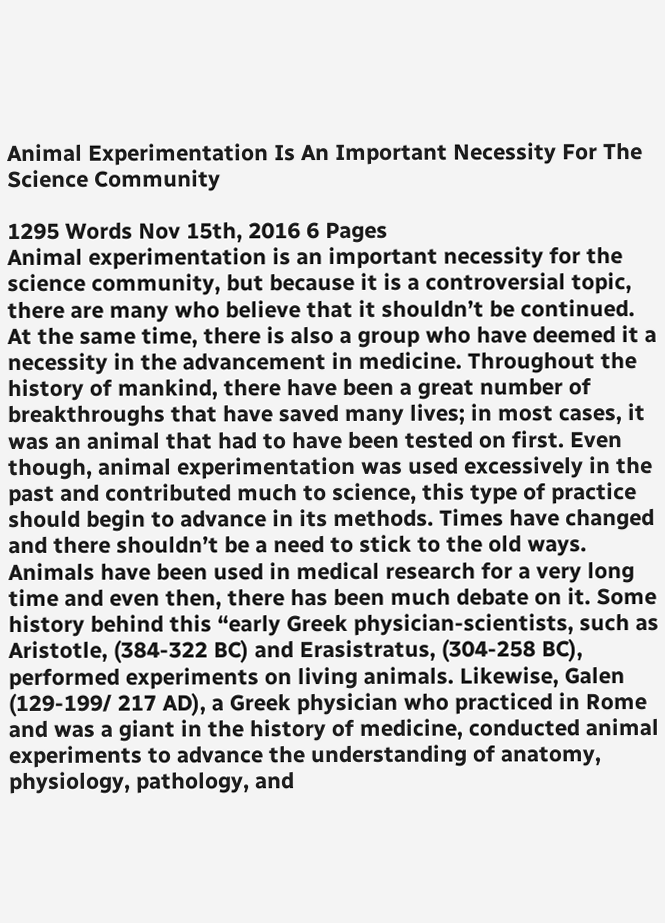Animal Experimentation Is An Important Necessity For The Science Community

1295 Words Nov 15th, 2016 6 Pages
Animal experimentation is an important necessity for the science community, but because it is a controversial topic, there are many who believe that it shouldn’t be continued. At the same time, there is also a group who have deemed it a necessity in the advancement in medicine. Throughout the history of mankind, there have been a great number of breakthroughs that have saved many lives; in most cases, it was an animal that had to have been tested on first. Even though, animal experimentation was used excessively in the past and contributed much to science, this type of practice should begin to advance in its methods. Times have changed and there shouldn’t be a need to stick to the old ways.
Animals have been used in medical research for a very long time and even then, there has been much debate on it. Some history behind this “early Greek physician-scientists, such as Aristotle, (384-322 BC) and Erasistratus, (304-258 BC), performed experiments on living animals. Likewise, Galen (129-199/ 217 AD), a Greek physician who practiced in Rome and was a giant in the history of medicine, conducted animal experiments to advance the understanding of anatomy, physiology, pathology, and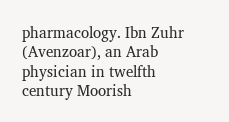pharmacology. Ibn Zuhr (Avenzoar), an Arab physician in twelfth century Moorish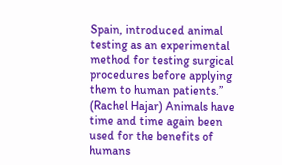Spain, introduced animal testing as an experimental method for testing surgical procedures before applying them to human patients.” (Rachel Hajar) Animals have time and time again been used for the benefits of humans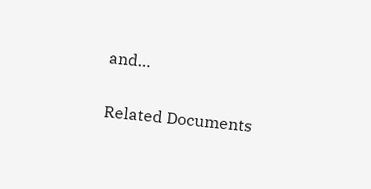and…

Related Documents